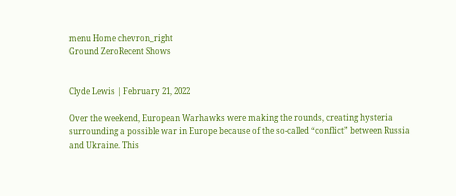menu Home chevron_right
Ground ZeroRecent Shows


Clyde Lewis | February 21, 2022

Over the weekend, European Warhawks were making the rounds, creating hysteria surrounding a possible war in Europe because of the so-called “conflict” between Russia and Ukraine. This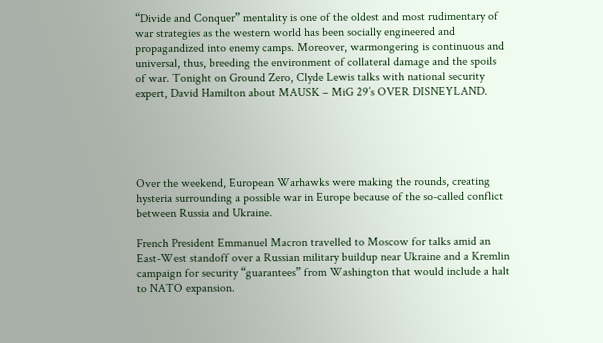“Divide and Conquer” mentality is one of the oldest and most rudimentary of war strategies as the western world has been socially engineered and propagandized into enemy camps. Moreover, warmongering is continuous and universal, thus, breeding the environment of collateral damage and the spoils of war. Tonight on Ground Zero, Clyde Lewis talks with national security expert, David Hamilton about MAUSK – MiG 29’s OVER DISNEYLAND.





Over the weekend, European Warhawks were making the rounds, creating hysteria surrounding a possible war in Europe because of the so-called conflict between Russia and Ukraine.

French President Emmanuel Macron travelled to Moscow for talks amid an East-West standoff over a Russian military buildup near Ukraine and a Kremlin campaign for security “guarantees” from Washington that would include a halt to NATO expansion.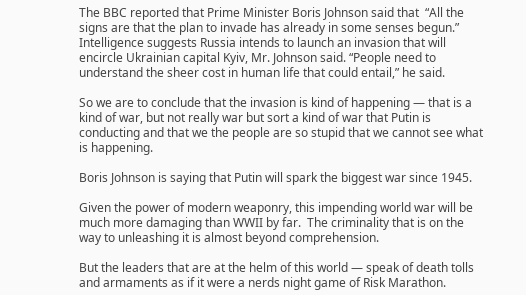The BBC reported that Prime Minister Boris Johnson said that  “All the signs are that the plan to invade has already in some senses begun.” Intelligence suggests Russia intends to launch an invasion that will encircle Ukrainian capital Kyiv, Mr. Johnson said. “People need to understand the sheer cost in human life that could entail,” he said.

So we are to conclude that the invasion is kind of happening — that is a kind of war, but not really war but sort a kind of war that Putin is conducting and that we the people are so stupid that we cannot see what is happening.

Boris Johnson is saying that Putin will spark the biggest war since 1945.

Given the power of modern weaponry, this impending world war will be much more damaging than WWII by far.  The criminality that is on the way to unleashing it is almost beyond comprehension.

But the leaders that are at the helm of this world — speak of death tolls and armaments as if it were a nerds night game of Risk Marathon.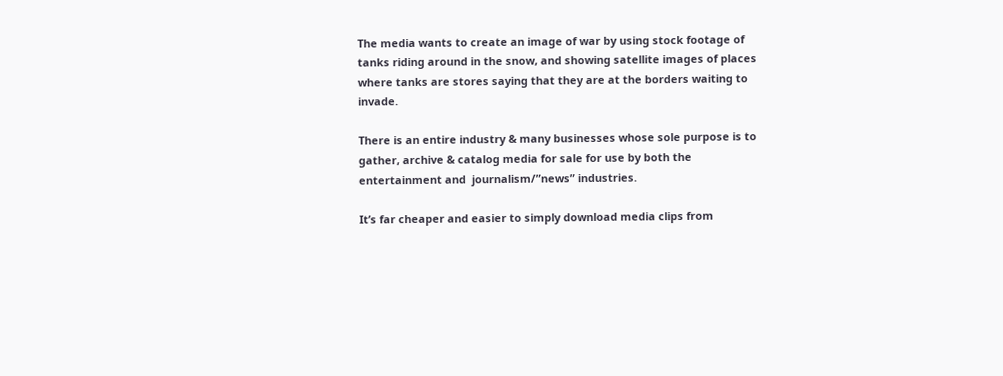The media wants to create an image of war by using stock footage of tanks riding around in the snow, and showing satellite images of places where tanks are stores saying that they are at the borders waiting to invade.

There is an entire industry & many businesses whose sole purpose is to gather, archive & catalog media for sale for use by both the entertainment and  journalism/”news” industries.

It’s far cheaper and easier to simply download media clips from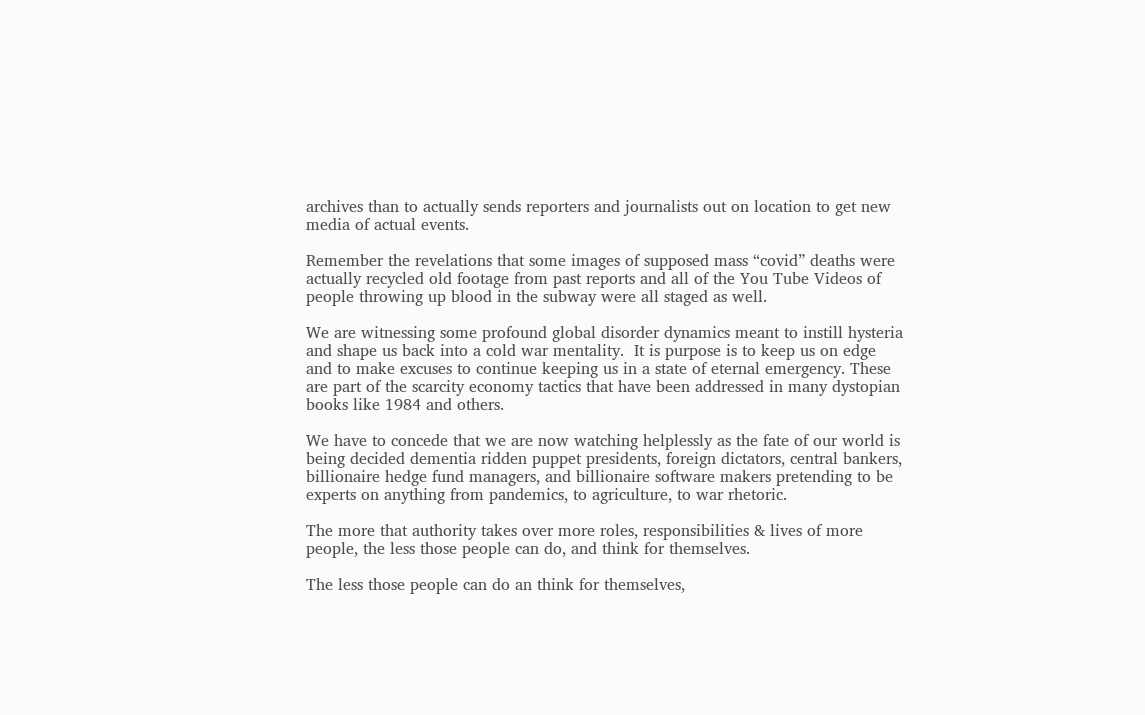archives than to actually sends reporters and journalists out on location to get new media of actual events.

Remember the revelations that some images of supposed mass “covid” deaths were actually recycled old footage from past reports and all of the You Tube Videos of people throwing up blood in the subway were all staged as well.

We are witnessing some profound global disorder dynamics meant to instill hysteria and shape us back into a cold war mentality.  It is purpose is to keep us on edge and to make excuses to continue keeping us in a state of eternal emergency. These are part of the scarcity economy tactics that have been addressed in many dystopian books like 1984 and others.

We have to concede that we are now watching helplessly as the fate of our world is being decided dementia ridden puppet presidents, foreign dictators, central bankers, billionaire hedge fund managers, and billionaire software makers pretending to be experts on anything from pandemics, to agriculture, to war rhetoric.

The more that authority takes over more roles, responsibilities & lives of more people, the less those people can do, and think for themselves.

The less those people can do an think for themselves,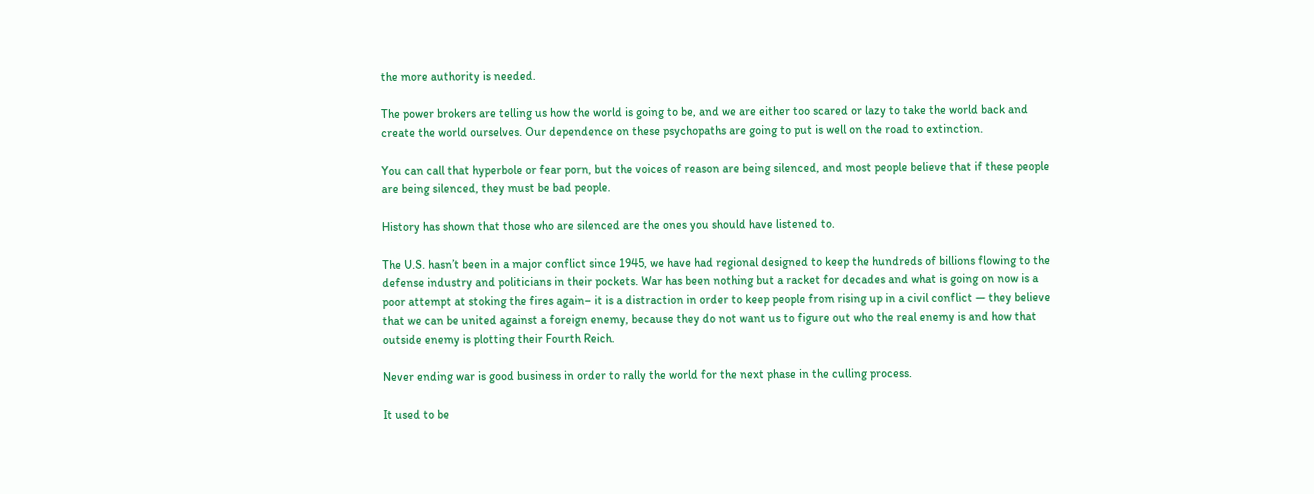the more authority is needed.

The power brokers are telling us how the world is going to be, and we are either too scared or lazy to take the world back and create the world ourselves. Our dependence on these psychopaths are going to put is well on the road to extinction.

You can call that hyperbole or fear porn, but the voices of reason are being silenced, and most people believe that if these people are being silenced, they must be bad people.

History has shown that those who are silenced are the ones you should have listened to.

The U.S. hasn’t been in a major conflict since 1945, we have had regional designed to keep the hundreds of billions flowing to the defense industry and politicians in their pockets. War has been nothing but a racket for decades and what is going on now is a poor attempt at stoking the fires again– it is a distraction in order to keep people from rising up in a civil conflict — they believe that we can be united against a foreign enemy, because they do not want us to figure out who the real enemy is and how that outside enemy is plotting their Fourth Reich.

Never ending war is good business in order to rally the world for the next phase in the culling process.

It used to be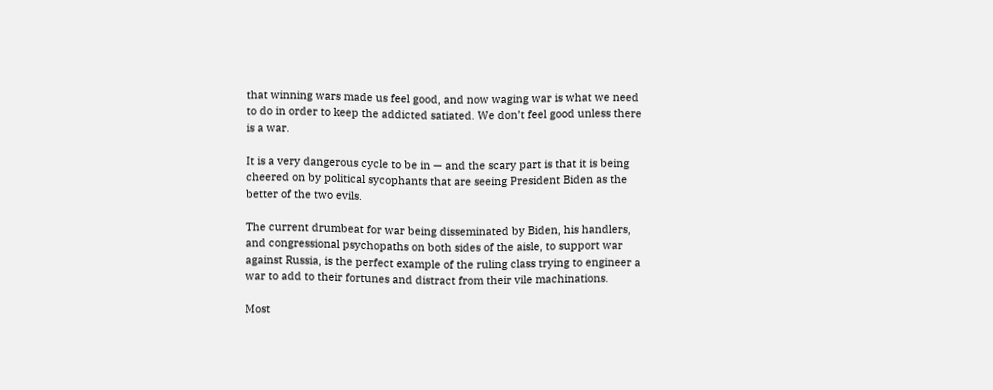that winning wars made us feel good, and now waging war is what we need to do in order to keep the addicted satiated. We don’t feel good unless there is a war.

It is a very dangerous cycle to be in — and the scary part is that it is being cheered on by political sycophants that are seeing President Biden as the better of the two evils.

The current drumbeat for war being disseminated by Biden, his handlers, and congressional psychopaths on both sides of the aisle, to support war against Russia, is the perfect example of the ruling class trying to engineer a war to add to their fortunes and distract from their vile machinations.

Most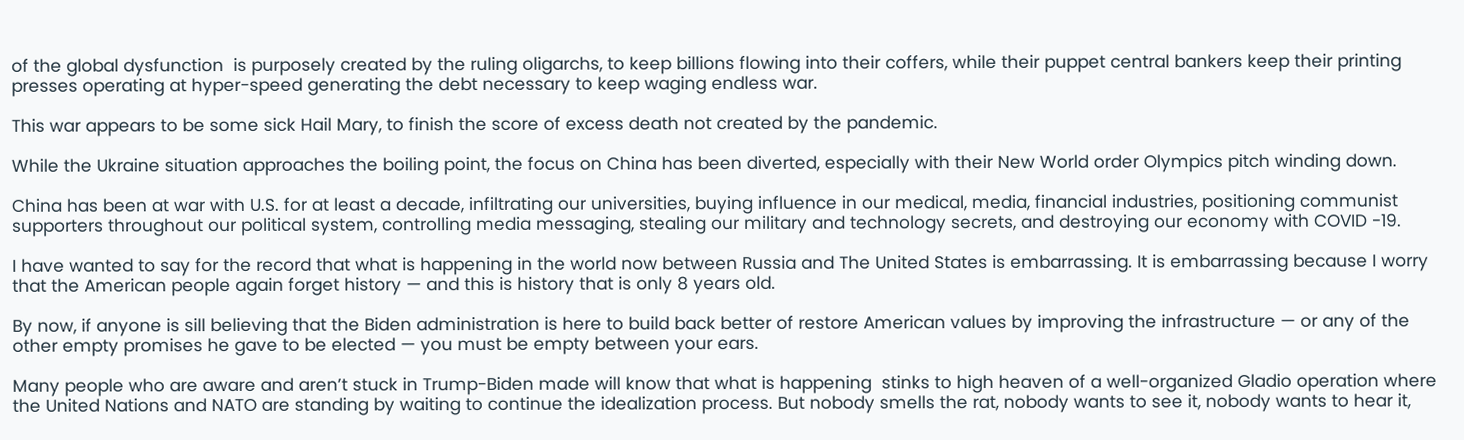of the global dysfunction  is purposely created by the ruling oligarchs, to keep billions flowing into their coffers, while their puppet central bankers keep their printing presses operating at hyper-speed generating the debt necessary to keep waging endless war.

This war appears to be some sick Hail Mary, to finish the score of excess death not created by the pandemic.

While the Ukraine situation approaches the boiling point, the focus on China has been diverted, especially with their New World order Olympics pitch winding down.

China has been at war with U.S. for at least a decade, infiltrating our universities, buying influence in our medical, media, financial industries, positioning communist supporters throughout our political system, controlling media messaging, stealing our military and technology secrets, and destroying our economy with COVID -19.

I have wanted to say for the record that what is happening in the world now between Russia and The United States is embarrassing. It is embarrassing because I worry that the American people again forget history — and this is history that is only 8 years old.

By now, if anyone is sill believing that the Biden administration is here to build back better of restore American values by improving the infrastructure — or any of the other empty promises he gave to be elected — you must be empty between your ears.

Many people who are aware and aren’t stuck in Trump-Biden made will know that what is happening  stinks to high heaven of a well-organized Gladio operation where the United Nations and NATO are standing by waiting to continue the idealization process. But nobody smells the rat, nobody wants to see it, nobody wants to hear it,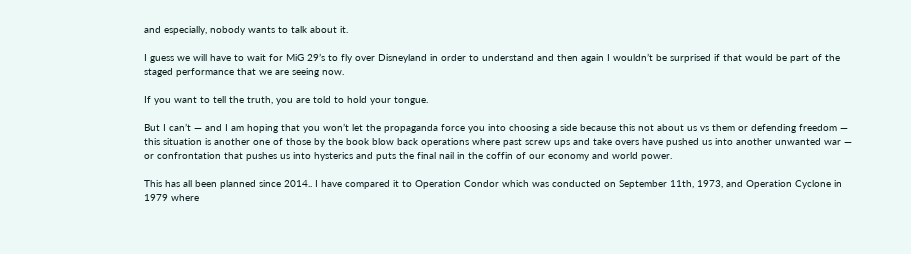and especially, nobody wants to talk about it.

I guess we will have to wait for MiG 29’s to fly over Disneyland in order to understand and then again I wouldn’t be surprised if that would be part of the staged performance that we are seeing now.

If you want to tell the truth, you are told to hold your tongue.

But I can’t — and I am hoping that you won’t let the propaganda force you into choosing a side because this not about us vs them or defending freedom — this situation is another one of those by the book blow back operations where past screw ups and take overs have pushed us into another unwanted war — or confrontation that pushes us into hysterics and puts the final nail in the coffin of our economy and world power.

This has all been planned since 2014.. I have compared it to Operation Condor which was conducted on September 11th, 1973, and Operation Cyclone in 1979 where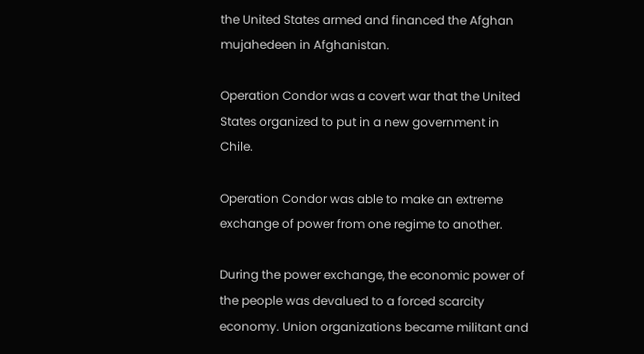the United States armed and financed the Afghan mujahedeen in Afghanistan.

Operation Condor was a covert war that the United States organized to put in a new government in Chile.

Operation Condor was able to make an extreme exchange of power from one regime to another.

During the power exchange, the economic power of the people was devalued to a forced scarcity economy. Union organizations became militant and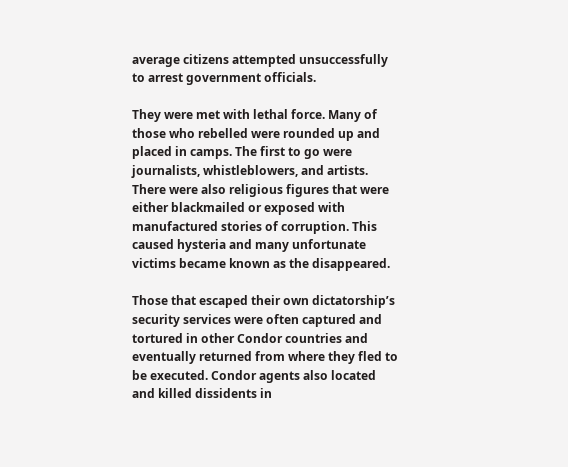average citizens attempted unsuccessfully to arrest government officials.

They were met with lethal force. Many of those who rebelled were rounded up and placed in camps. The first to go were journalists, whistleblowers, and artists. There were also religious figures that were either blackmailed or exposed with manufactured stories of corruption. This caused hysteria and many unfortunate victims became known as the disappeared.

Those that escaped their own dictatorship’s security services were often captured and tortured in other Condor countries and eventually returned from where they fled to be executed. Condor agents also located and killed dissidents in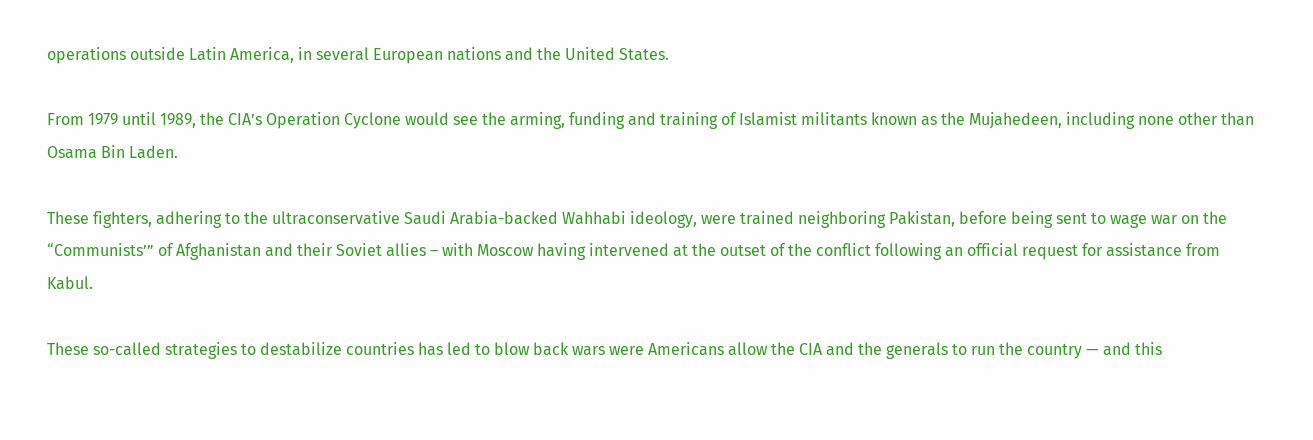operations outside Latin America, in several European nations and the United States.

From 1979 until 1989, the CIA’s Operation Cyclone would see the arming, funding and training of Islamist militants known as the Mujahedeen, including none other than Osama Bin Laden.

These fighters, adhering to the ultraconservative Saudi Arabia-backed Wahhabi ideology, were trained neighboring Pakistan, before being sent to wage war on the “Communists’” of Afghanistan and their Soviet allies – with Moscow having intervened at the outset of the conflict following an official request for assistance from Kabul.

These so-called strategies to destabilize countries has led to blow back wars were Americans allow the CIA and the generals to run the country — and this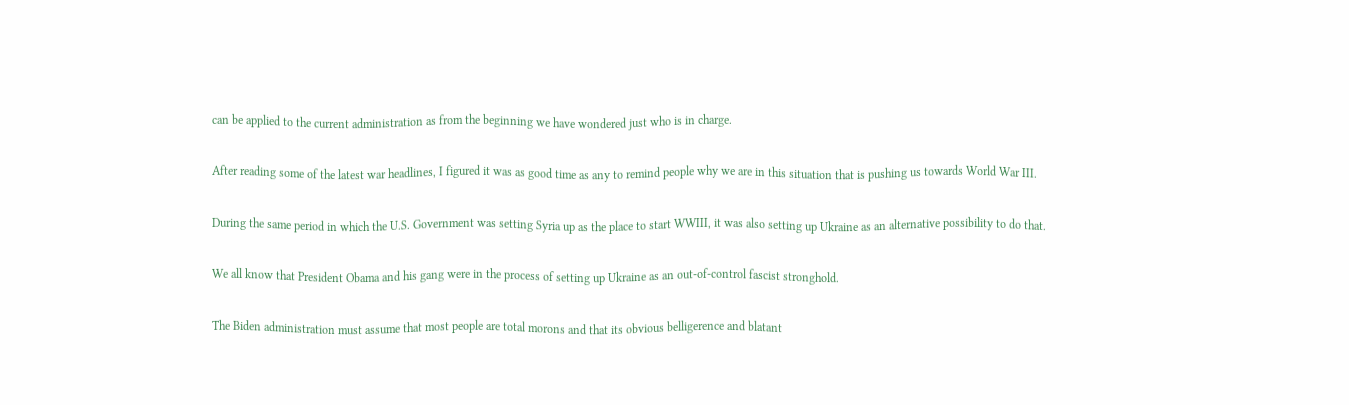can be applied to the current administration as from the beginning we have wondered just who is in charge.

After reading some of the latest war headlines, I figured it was as good time as any to remind people why we are in this situation that is pushing us towards World War III.

During the same period in which the U.S. Government was setting Syria up as the place to start WWIII, it was also setting up Ukraine as an alternative possibility to do that.

We all know that President Obama and his gang were in the process of setting up Ukraine as an out-of-control fascist stronghold.

The Biden administration must assume that most people are total morons and that its obvious belligerence and blatant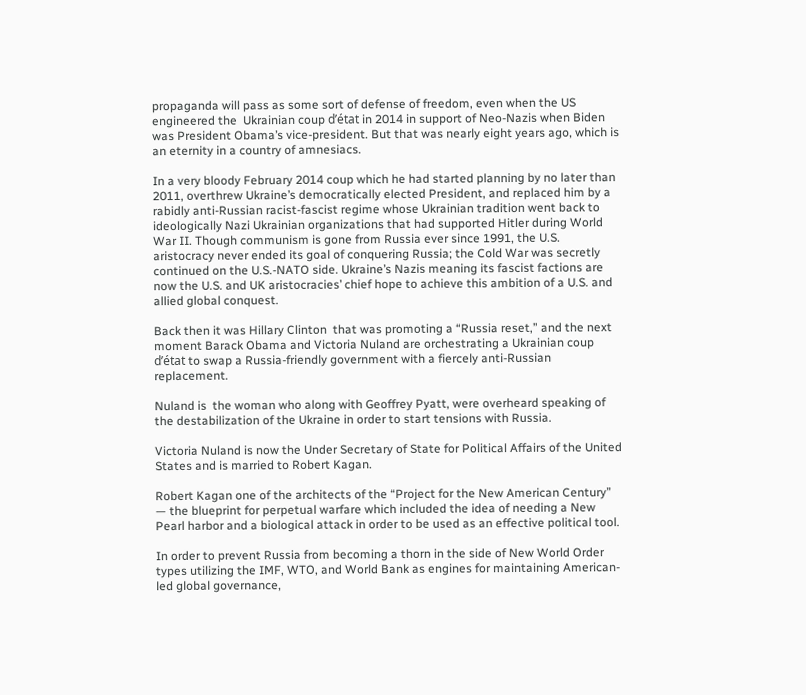propaganda will pass as some sort of defense of freedom, even when the US engineered the  Ukrainian coup d’état in 2014 in support of Neo-Nazis when Biden was President Obama’s vice-president. But that was nearly eight years ago, which is an eternity in a country of amnesiacs.

In a very bloody February 2014 coup which he had started planning by no later than 2011, overthrew Ukraine’s democratically elected President, and replaced him by a rabidly anti-Russian racist-fascist regime whose Ukrainian tradition went back to ideologically Nazi Ukrainian organizations that had supported Hitler during World War II. Though communism is gone from Russia ever since 1991, the U.S. aristocracy never ended its goal of conquering Russia; the Cold War was secretly continued on the U.S.-NATO side. Ukraine’s Nazis meaning its fascist factions are now the U.S. and UK aristocracies’ chief hope to achieve this ambition of a U.S. and allied global conquest.

Back then it was Hillary Clinton  that was promoting a “Russia reset,” and the next moment Barack Obama and Victoria Nuland are orchestrating a Ukrainian coup d’état to swap a Russia-friendly government with a fiercely anti-Russian replacement.

Nuland is  the woman who along with Geoffrey Pyatt, were overheard speaking of the destabilization of the Ukraine in order to start tensions with Russia.

Victoria Nuland is now the Under Secretary of State for Political Affairs of the United States and is married to Robert Kagan.

Robert Kagan one of the architects of the “Project for the New American Century” — the blueprint for perpetual warfare which included the idea of needing a New Pearl harbor and a biological attack in order to be used as an effective political tool.

In order to prevent Russia from becoming a thorn in the side of New World Order types utilizing the IMF, WTO, and World Bank as engines for maintaining American-led global governance,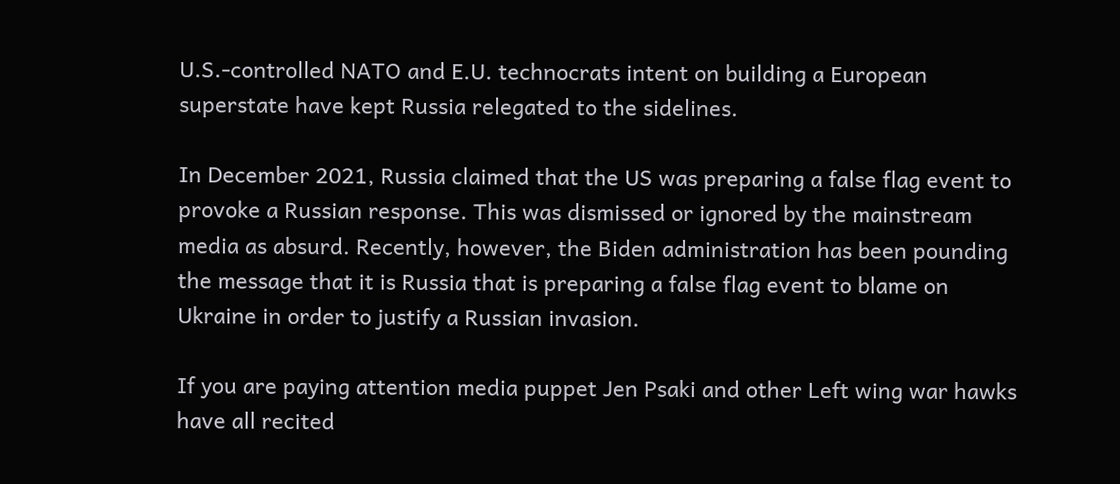U.S.-controlled NATO and E.U. technocrats intent on building a European superstate have kept Russia relegated to the sidelines.

In December 2021, Russia claimed that the US was preparing a false flag event to provoke a Russian response. This was dismissed or ignored by the mainstream media as absurd. Recently, however, the Biden administration has been pounding the message that it is Russia that is preparing a false flag event to blame on Ukraine in order to justify a Russian invasion.

If you are paying attention media puppet Jen Psaki and other Left wing war hawks have all recited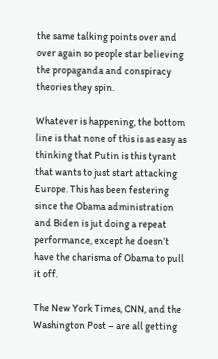the same talking points over and over again so people star believing the propaganda and conspiracy theories they spin.

Whatever is happening, the bottom line is that none of this is as easy as thinking that Putin is this tyrant that wants to just start attacking Europe. This has been festering since the Obama administration and Biden is jut doing a repeat performance, except he doesn’t have the charisma of Obama to pull it off.

The New York Times, CNN, and the Washington Post – are all getting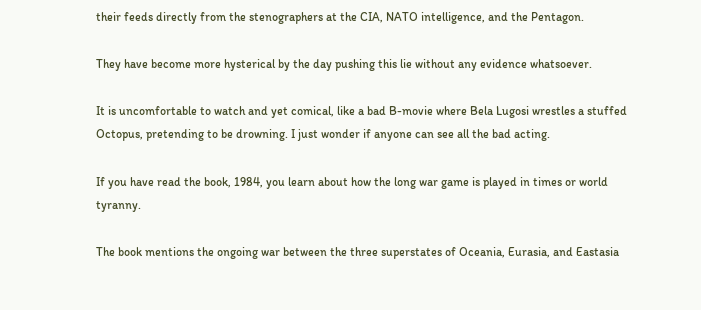their feeds directly from the stenographers at the CIA, NATO intelligence, and the Pentagon.

They have become more hysterical by the day pushing this lie without any evidence whatsoever.

It is uncomfortable to watch and yet comical, like a bad B-movie where Bela Lugosi wrestles a stuffed Octopus, pretending to be drowning. I just wonder if anyone can see all the bad acting.

If you have read the book, 1984, you learn about how the long war game is played in times or world tyranny.

The book mentions the ongoing war between the three superstates of Oceania, Eurasia, and Eastasia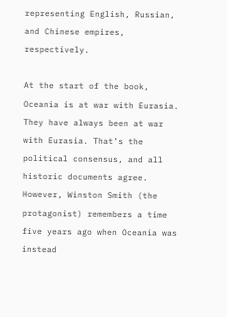representing English, Russian, and Chinese empires, respectively.

At the start of the book, Oceania is at war with Eurasia. They have always been at war with Eurasia. That’s the political consensus, and all historic documents agree. However, Winston Smith (the protagonist) remembers a time five years ago when Oceania was instead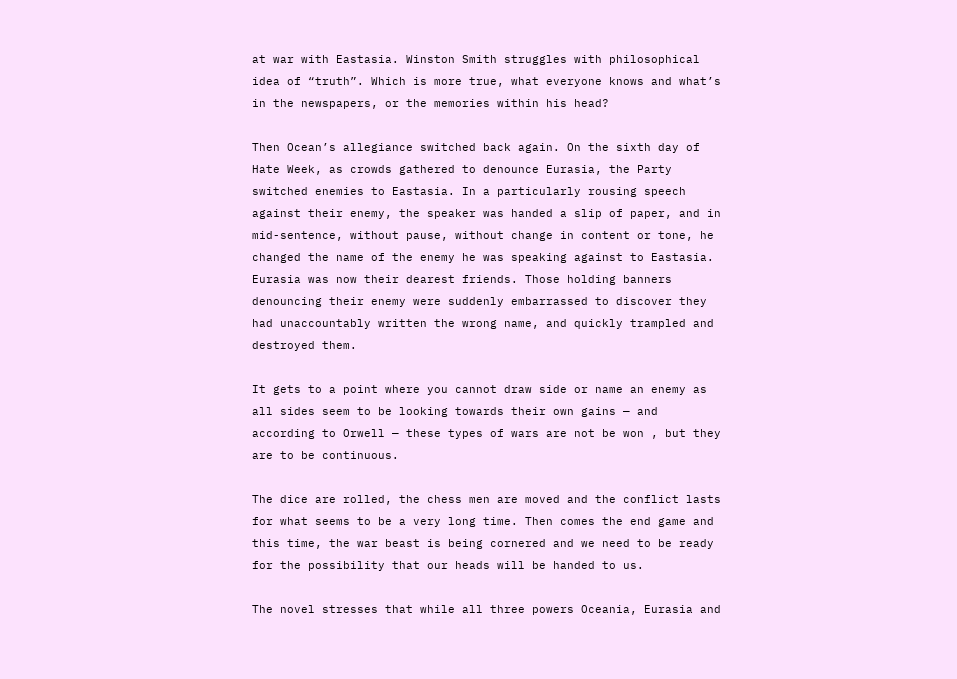at war with Eastasia. Winston Smith struggles with philosophical idea of “truth”. Which is more true, what everyone knows and what’s in the newspapers, or the memories within his head?

Then Ocean’s allegiance switched back again. On the sixth day of Hate Week, as crowds gathered to denounce Eurasia, the Party switched enemies to Eastasia. In a particularly rousing speech against their enemy, the speaker was handed a slip of paper, and in mid-sentence, without pause, without change in content or tone, he changed the name of the enemy he was speaking against to Eastasia. Eurasia was now their dearest friends. Those holding banners denouncing their enemy were suddenly embarrassed to discover they had unaccountably written the wrong name, and quickly trampled and destroyed them.

It gets to a point where you cannot draw side or name an enemy as all sides seem to be looking towards their own gains — and according to Orwell — these types of wars are not be won , but they are to be continuous.

The dice are rolled, the chess men are moved and the conflict lasts for what seems to be a very long time. Then comes the end game and this time, the war beast is being cornered and we need to be ready for the possibility that our heads will be handed to us.

The novel stresses that while all three powers Oceania, Eurasia and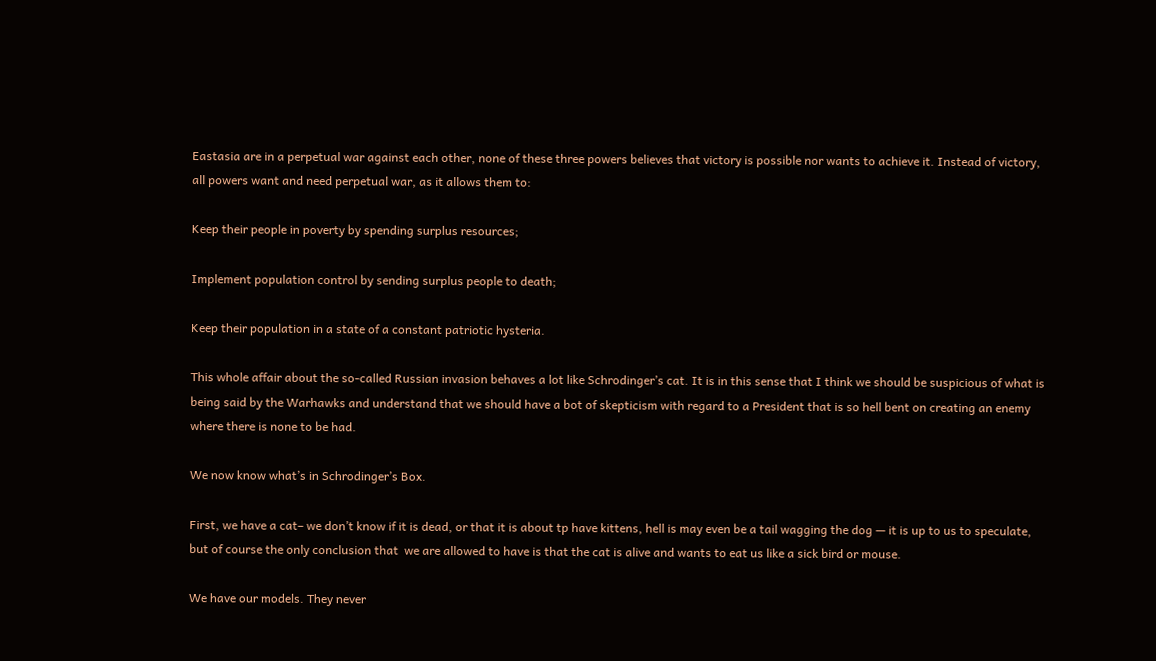Eastasia are in a perpetual war against each other, none of these three powers believes that victory is possible nor wants to achieve it. Instead of victory, all powers want and need perpetual war, as it allows them to:

Keep their people in poverty by spending surplus resources;

Implement population control by sending surplus people to death;

Keep their population in a state of a constant patriotic hysteria.

This whole affair about the so-called Russian invasion behaves a lot like Schrodinger’s cat. It is in this sense that I think we should be suspicious of what is being said by the Warhawks and understand that we should have a bot of skepticism with regard to a President that is so hell bent on creating an enemy where there is none to be had.

We now know what’s in Schrodinger’s Box.

First, we have a cat– we don’t know if it is dead, or that it is about tp have kittens, hell is may even be a tail wagging the dog — it is up to us to speculate, but of course the only conclusion that  we are allowed to have is that the cat is alive and wants to eat us like a sick bird or mouse.

We have our models. They never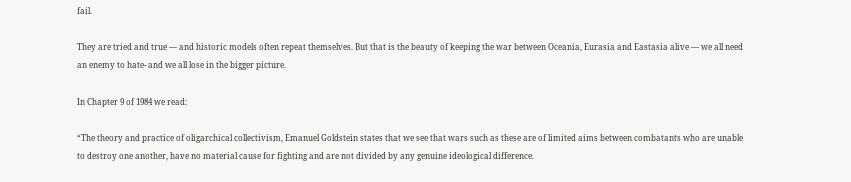fail.

They are tried and true — and historic models often repeat themselves. But that is the beauty of keeping the war between Oceania, Eurasia and Eastasia alive — we all need an enemy to hate- and we all lose in the bigger picture.

In Chapter 9 of 1984 we read:

“The theory and practice of oligarchical collectivism, Emanuel Goldstein states that we see that wars such as these are of limited aims between combatants who are unable to destroy one another, have no material cause for fighting and are not divided by any genuine ideological difference.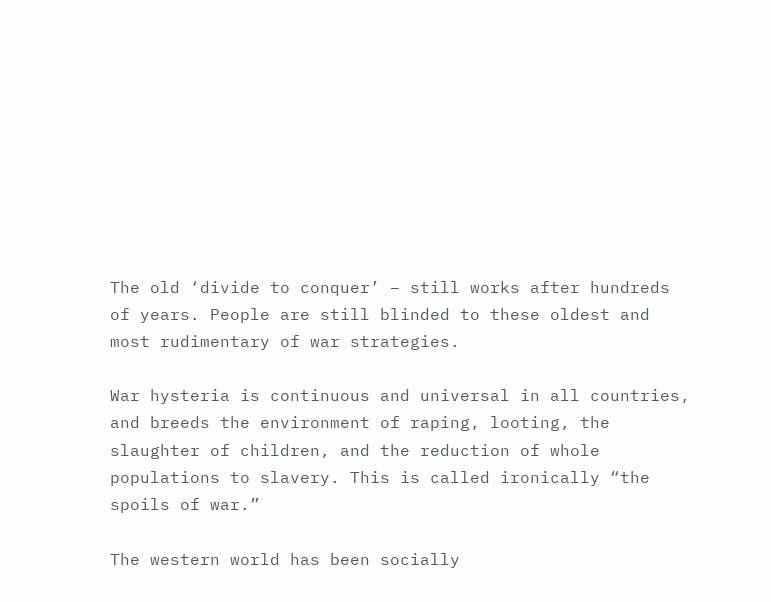The old ‘divide to conquer’ – still works after hundreds of years. People are still blinded to these oldest and most rudimentary of war strategies.

War hysteria is continuous and universal in all countries, and breeds the environment of raping, looting, the slaughter of children, and the reduction of whole populations to slavery. This is called ironically “the spoils of war.”

The western world has been socially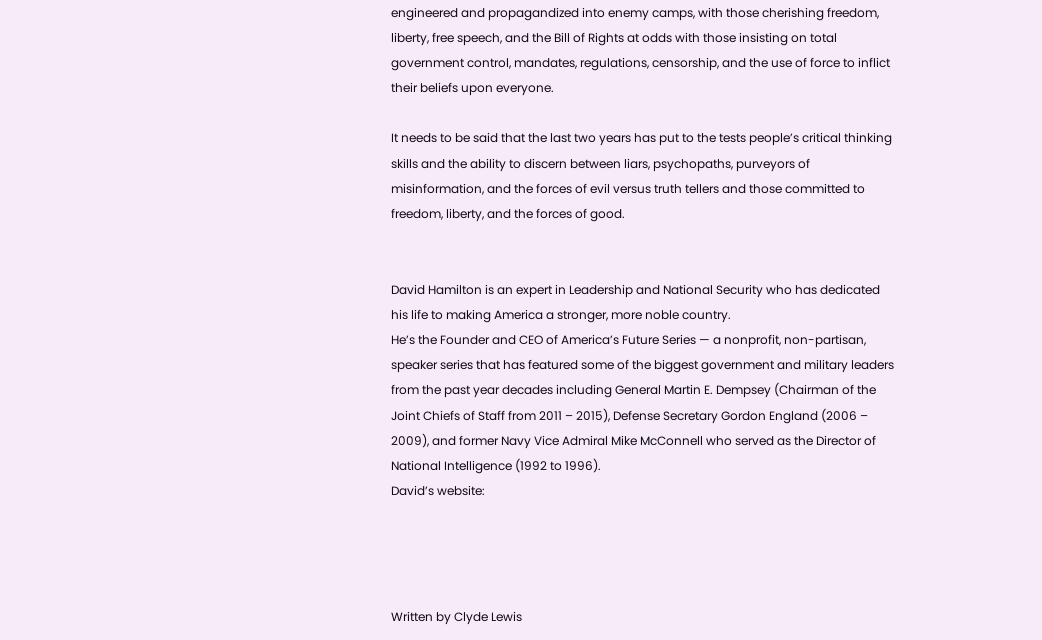engineered and propagandized into enemy camps, with those cherishing freedom, liberty, free speech, and the Bill of Rights at odds with those insisting on total government control, mandates, regulations, censorship, and the use of force to inflict their beliefs upon everyone.

It needs to be said that the last two years has put to the tests people’s critical thinking skills and the ability to discern between liars, psychopaths, purveyors of misinformation, and the forces of evil versus truth tellers and those committed to freedom, liberty, and the forces of good.


David Hamilton is an expert in Leadership and National Security who has dedicated his life to making America a stronger, more noble country.
He’s the Founder and CEO of America’s Future Series — a nonprofit, non-partisan, speaker series that has featured some of the biggest government and military leaders from the past year decades including General Martin E. Dempsey (Chairman of the Joint Chiefs of Staff from 2011 – 2015), Defense Secretary Gordon England (2006 – 2009), and former Navy Vice Admiral Mike McConnell who served as the Director of National Intelligence (1992 to 1996).
David’s website:




Written by Clyde Lewis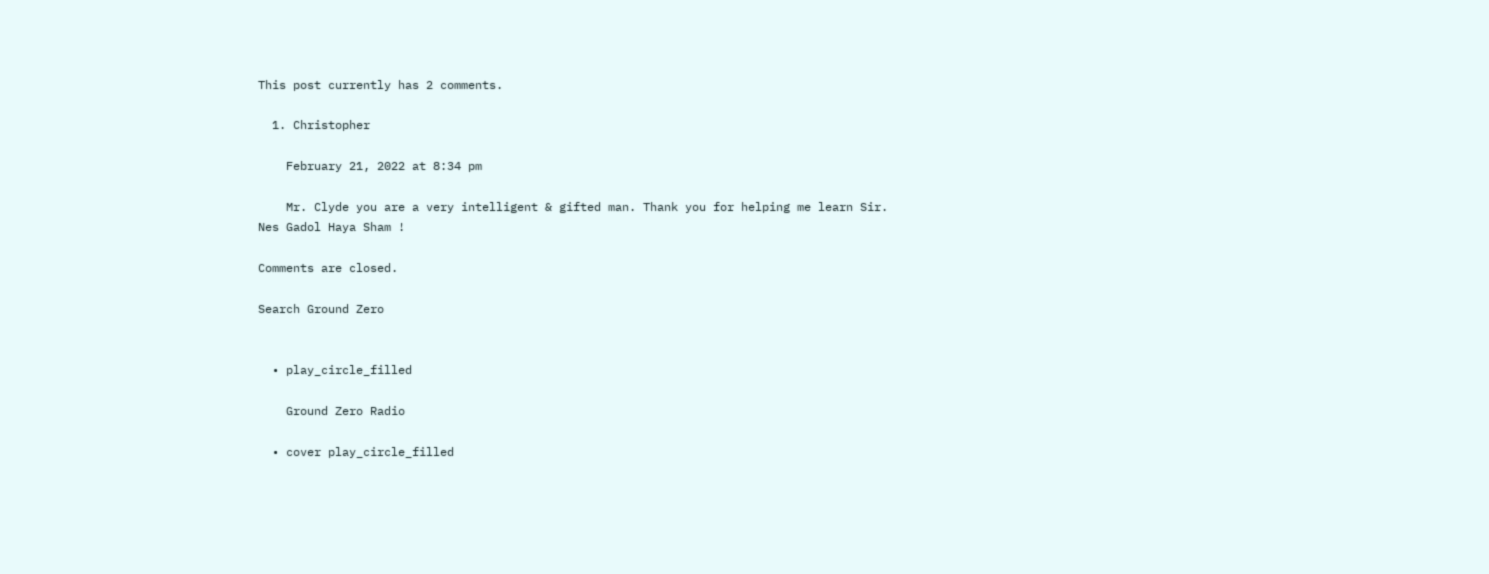This post currently has 2 comments.

  1. Christopher

    February 21, 2022 at 8:34 pm

    Mr. Clyde you are a very intelligent & gifted man. Thank you for helping me learn Sir. Nes Gadol Haya Sham !

Comments are closed.

Search Ground Zero


  • play_circle_filled

    Ground Zero Radio

  • cover play_circle_filled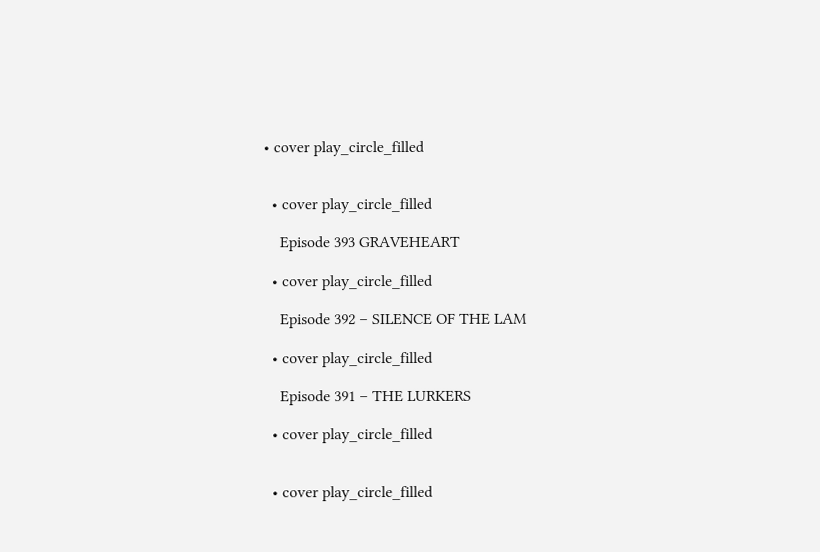• cover play_circle_filled


  • cover play_circle_filled

    Episode 393 GRAVEHEART

  • cover play_circle_filled

    Episode 392 – SILENCE OF THE LAM

  • cover play_circle_filled

    Episode 391 – THE LURKERS

  • cover play_circle_filled


  • cover play_circle_filled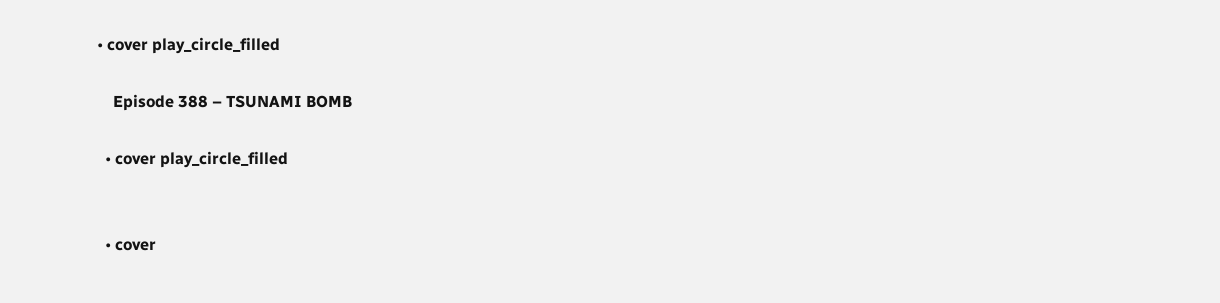• cover play_circle_filled

    Episode 388 – TSUNAMI BOMB

  • cover play_circle_filled


  • cover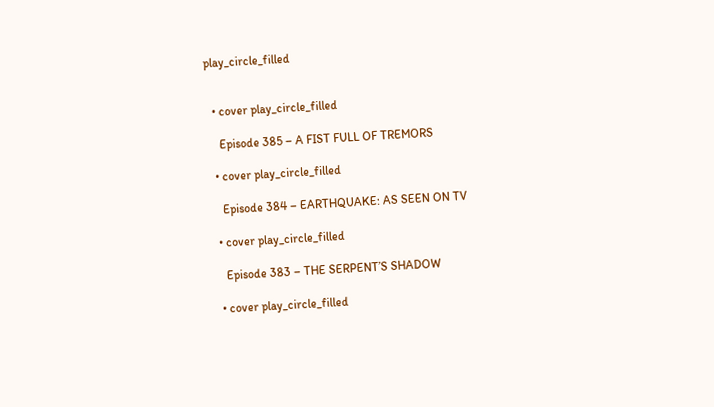play_circle_filled


  • cover play_circle_filled

    Episode 385 – A FIST FULL OF TREMORS

  • cover play_circle_filled

    Episode 384 – EARTHQUAKE: AS SEEN ON TV

  • cover play_circle_filled

    Episode 383 – THE SERPENT’S SHADOW

  • cover play_circle_filled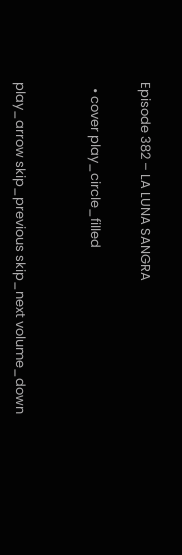Episode 382 – LA LUNA SANGRA

  • cover play_circle_filled


play_arrow skip_previous skip_next volume_down